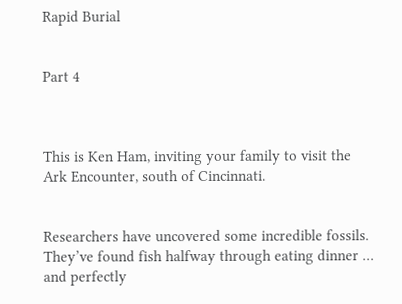Rapid Burial


Part 4



This is Ken Ham, inviting your family to visit the Ark Encounter, south of Cincinnati.


Researchers have uncovered some incredible fossils. They’ve found fish halfway through eating dinner … and perfectly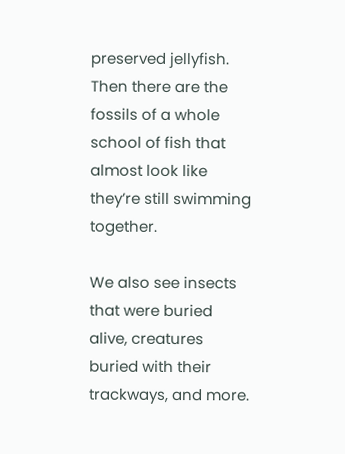preserved jellyfish. Then there are the fossils of a whole school of fish that almost look like they’re still swimming together.

We also see insects that were buried alive, creatures buried with their trackways, and more.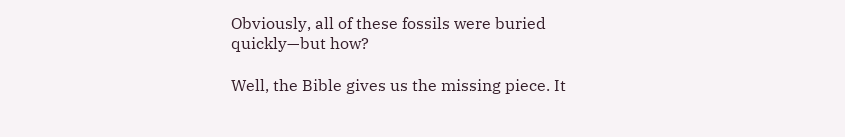Obviously, all of these fossils were buried quickly—but how?

Well, the Bible gives us the missing piece. It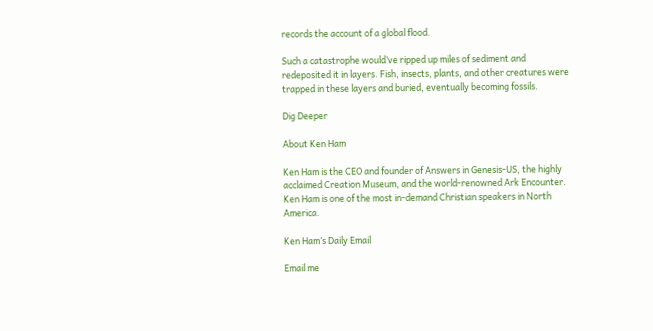records the account of a global flood.

Such a catastrophe would’ve ripped up miles of sediment and redeposited it in layers. Fish, insects, plants, and other creatures were trapped in these layers and buried, eventually becoming fossils.

Dig Deeper

About Ken Ham

Ken Ham is the CEO and founder of Answers in Genesis-US, the highly acclaimed Creation Museum, and the world-renowned Ark Encounter. Ken Ham is one of the most in-demand Christian speakers in North America.

Ken Ham’s Daily Email

Email me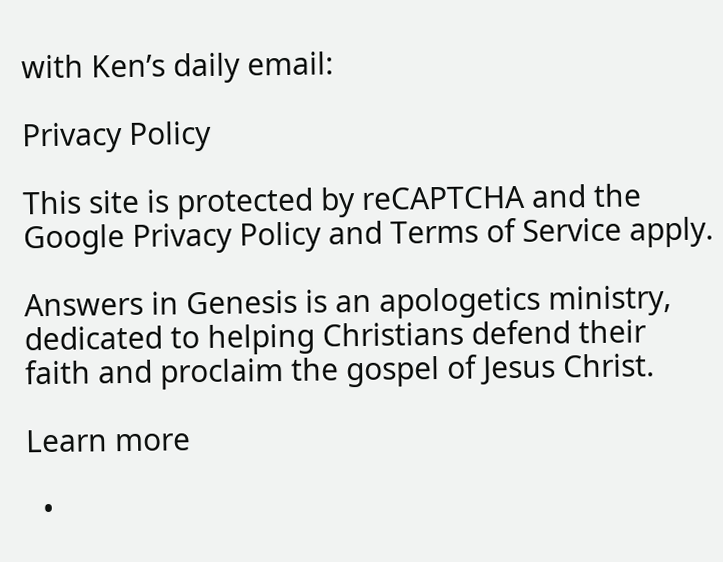with Ken’s daily email:

Privacy Policy

This site is protected by reCAPTCHA and the Google Privacy Policy and Terms of Service apply.

Answers in Genesis is an apologetics ministry, dedicated to helping Christians defend their faith and proclaim the gospel of Jesus Christ.

Learn more

  •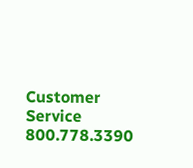Customer Service 800.778.3390